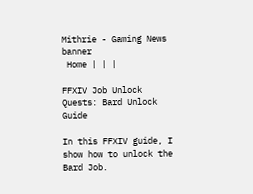Mithrie - Gaming News banner
 Home | | |

FFXIV Job Unlock Quests: Bard Unlock Guide

In this FFXIV guide, I show how to unlock the Bard Job.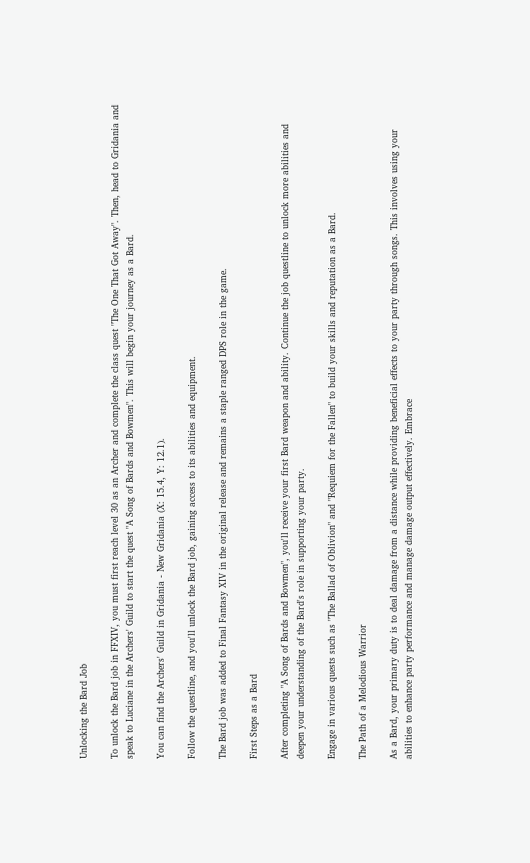Unlocking the Bard Job

To unlock the Bard job in FFXIV, you must first reach level 30 as an Archer and complete the class quest "The One That Got Away". Then, head to Gridania and speak to Luciane in the Archers' Guild to start the quest "A Song of Bards and Bowmen". This will begin your journey as a Bard.

You can find the Archers' Guild in Gridania - New Gridania (X: 15.4, Y: 12.1).

Follow the questline, and you'll unlock the Bard job, gaining access to its abilities and equipment.

The Bard job was added to Final Fantasy XIV in the original release and remains a staple ranged DPS role in the game.

First Steps as a Bard

After completing "A Song of Bards and Bowmen", you'll receive your first Bard weapon and ability. Continue the job questline to unlock more abilities and deepen your understanding of the Bard's role in supporting your party.

Engage in various quests such as "The Ballad of Oblivion" and "Requiem for the Fallen" to build your skills and reputation as a Bard.

The Path of a Melodious Warrior

As a Bard, your primary duty is to deal damage from a distance while providing beneficial effects to your party through songs. This involves using your abilities to enhance party performance and manage damage output effectively. Embrace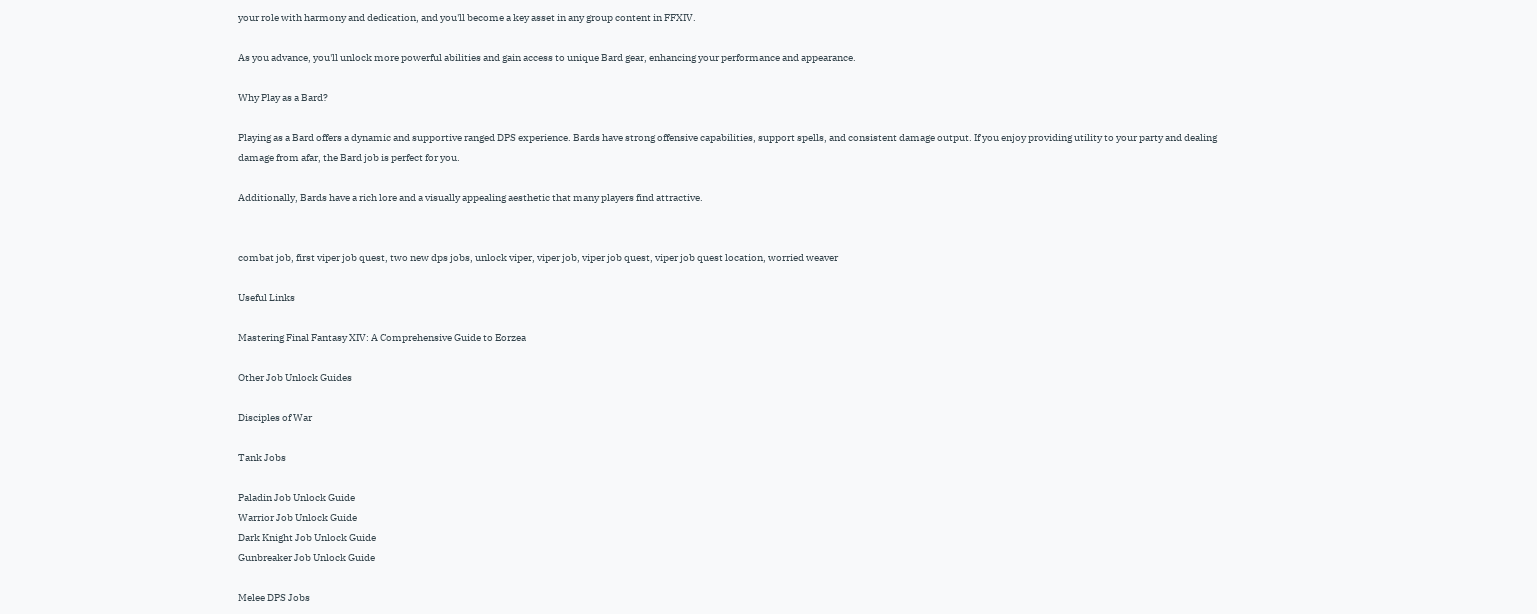your role with harmony and dedication, and you'll become a key asset in any group content in FFXIV.

As you advance, you'll unlock more powerful abilities and gain access to unique Bard gear, enhancing your performance and appearance.

Why Play as a Bard?

Playing as a Bard offers a dynamic and supportive ranged DPS experience. Bards have strong offensive capabilities, support spells, and consistent damage output. If you enjoy providing utility to your party and dealing damage from afar, the Bard job is perfect for you.

Additionally, Bards have a rich lore and a visually appealing aesthetic that many players find attractive.


combat job, first viper job quest, two new dps jobs, unlock viper, viper job, viper job quest, viper job quest location, worried weaver

Useful Links

Mastering Final Fantasy XIV: A Comprehensive Guide to Eorzea

Other Job Unlock Guides

Disciples of War

Tank Jobs

Paladin Job Unlock Guide
Warrior Job Unlock Guide
Dark Knight Job Unlock Guide
Gunbreaker Job Unlock Guide

Melee DPS Jobs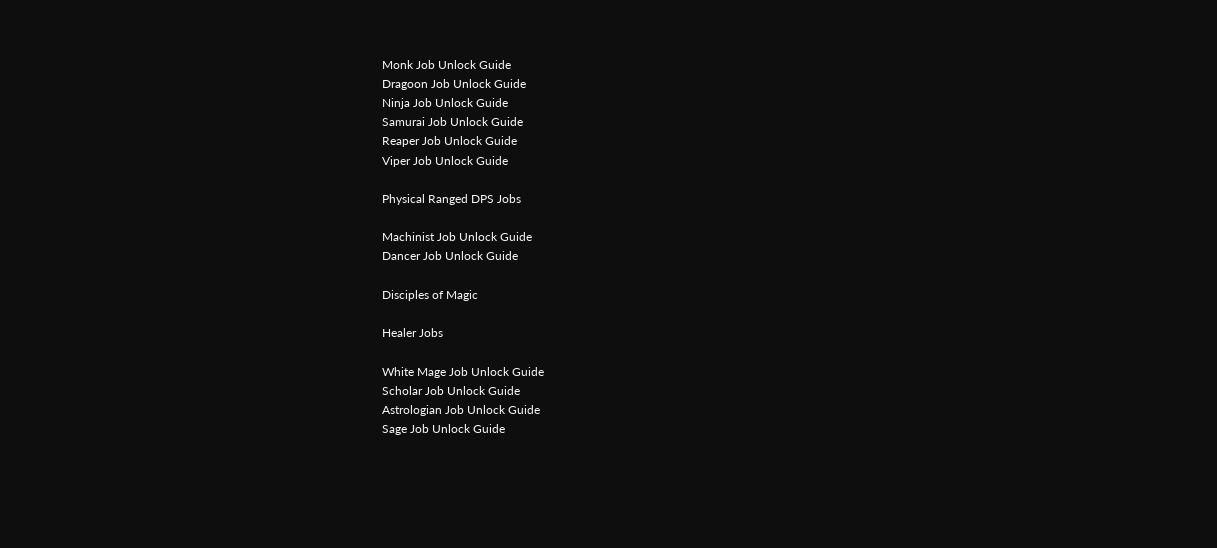Monk Job Unlock Guide
Dragoon Job Unlock Guide
Ninja Job Unlock Guide
Samurai Job Unlock Guide
Reaper Job Unlock Guide
Viper Job Unlock Guide

Physical Ranged DPS Jobs

Machinist Job Unlock Guide
Dancer Job Unlock Guide

Disciples of Magic

Healer Jobs

White Mage Job Unlock Guide
Scholar Job Unlock Guide
Astrologian Job Unlock Guide
Sage Job Unlock Guide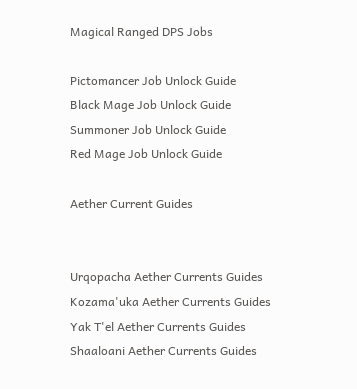Magical Ranged DPS Jobs

Pictomancer Job Unlock Guide
Black Mage Job Unlock Guide
Summoner Job Unlock Guide
Red Mage Job Unlock Guide

Aether Current Guides


Urqopacha Aether Currents Guides
Kozama'uka Aether Currents Guides
Yak T'el Aether Currents Guides
Shaaloani Aether Currents Guides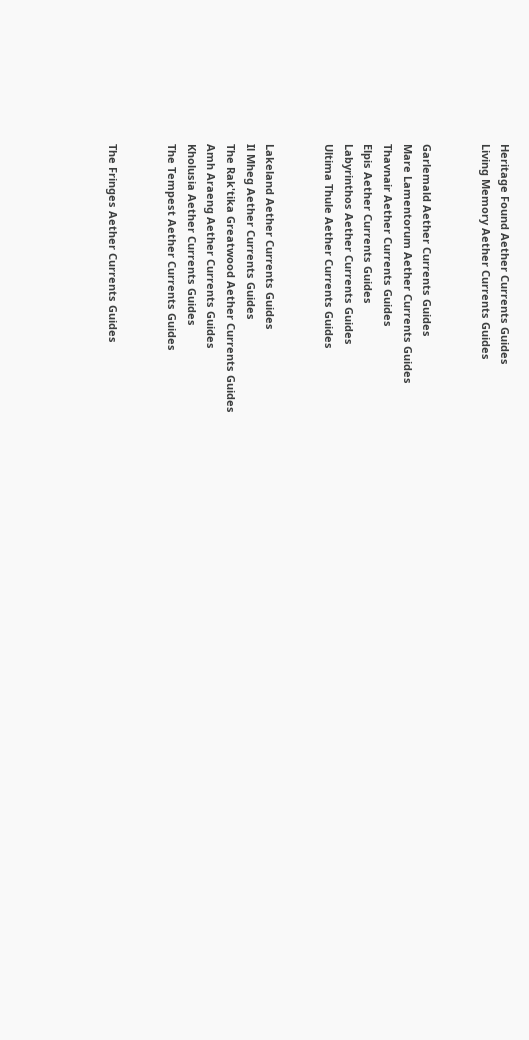Heritage Found Aether Currents Guides
Living Memory Aether Currents Guides


Garlemald Aether Currents Guides
Mare Lamentorum Aether Currents Guides
Thavnair Aether Currents Guides
Elpis Aether Currents Guides
Labyrinthos Aether Currents Guides
Ultima Thule Aether Currents Guides


Lakeland Aether Currents Guides
Il Mheg Aether Currents Guides
The Rak'tika Greatwood Aether Currents Guides
Amh Araeng Aether Currents Guides
Kholusia Aether Currents Guides
The Tempest Aether Currents Guides


The Fringes Aether Currents Guides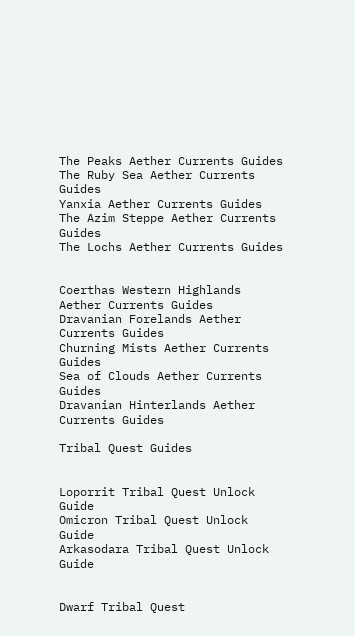The Peaks Aether Currents Guides
The Ruby Sea Aether Currents Guides
Yanxia Aether Currents Guides
The Azim Steppe Aether Currents Guides
The Lochs Aether Currents Guides


Coerthas Western Highlands Aether Currents Guides
Dravanian Forelands Aether Currents Guides
Churning Mists Aether Currents Guides
Sea of Clouds Aether Currents Guides
Dravanian Hinterlands Aether Currents Guides

Tribal Quest Guides


Loporrit Tribal Quest Unlock Guide
Omicron Tribal Quest Unlock Guide
Arkasodara Tribal Quest Unlock Guide


Dwarf Tribal Quest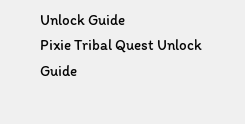Unlock Guide
Pixie Tribal Quest Unlock Guide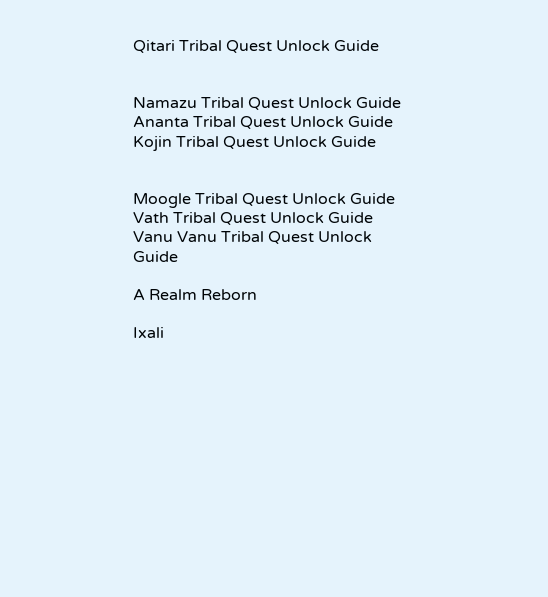Qitari Tribal Quest Unlock Guide


Namazu Tribal Quest Unlock Guide
Ananta Tribal Quest Unlock Guide
Kojin Tribal Quest Unlock Guide


Moogle Tribal Quest Unlock Guide
Vath Tribal Quest Unlock Guide
Vanu Vanu Tribal Quest Unlock Guide

A Realm Reborn

Ixali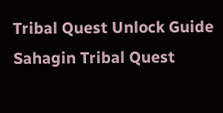Tribal Quest Unlock Guide
Sahagin Tribal Quest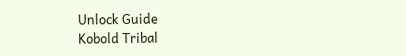Unlock Guide
Kobold Tribal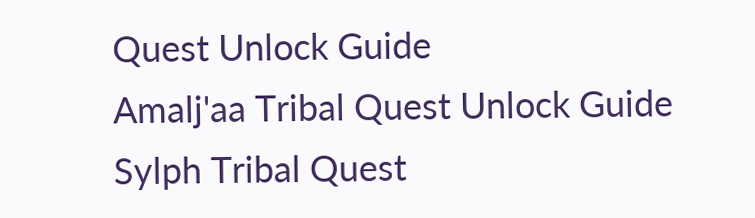Quest Unlock Guide
Amalj'aa Tribal Quest Unlock Guide
Sylph Tribal Quest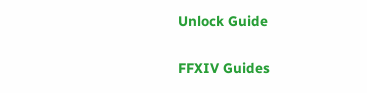Unlock Guide

FFXIV Guides